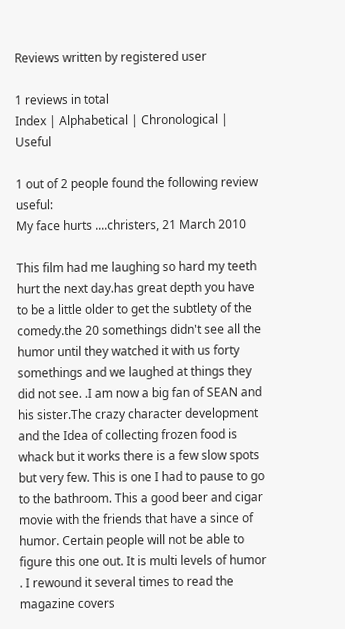Reviews written by registered user

1 reviews in total
Index | Alphabetical | Chronological | Useful

1 out of 2 people found the following review useful:
My face hurts ....christers, 21 March 2010

This film had me laughing so hard my teeth hurt the next day.has great depth you have to be a little older to get the subtlety of the comedy.the 20 somethings didn't see all the humor until they watched it with us forty somethings and we laughed at things they did not see. .I am now a big fan of SEAN and his sister.The crazy character development and the Idea of collecting frozen food is whack but it works there is a few slow spots but very few. This is one I had to pause to go to the bathroom. This a good beer and cigar movie with the friends that have a since of humor. Certain people will not be able to figure this one out. It is multi levels of humor . I rewound it several times to read the magazine covers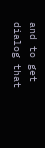and to get dialog that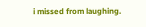i missed from laughing.